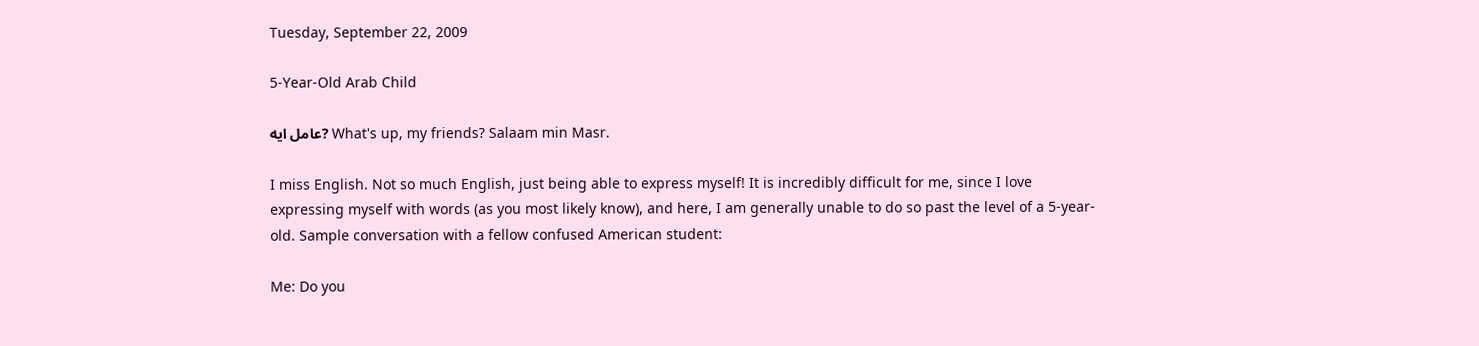Tuesday, September 22, 2009

5-Year-Old Arab Child

عامل ايه? What's up, my friends? Salaam min Masr.

I miss English. Not so much English, just being able to express myself! It is incredibly difficult for me, since I love expressing myself with words (as you most likely know), and here, I am generally unable to do so past the level of a 5-year-old. Sample conversation with a fellow confused American student:

Me: Do you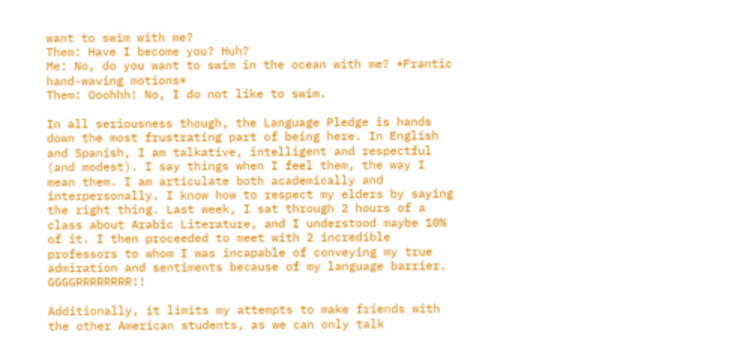want to swim with me?
Them: Have I become you? Huh?
Me: No, do you want to swim in the ocean with me? *Frantic hand-waving motions*
Them: Ooohhh! No, I do not like to swim.

In all seriousness though, the Language Pledge is hands down the most frustrating part of being here. In English and Spanish, I am talkative, intelligent and respectful (and modest). I say things when I feel them, the way I mean them. I am articulate both academically and interpersonally. I know how to respect my elders by saying the right thing. Last week, I sat through 2 hours of a class about Arabic Literature, and I understood maybe 10% of it. I then proceeded to meet with 2 incredible professors to whom I was incapable of conveying my true admiration and sentiments because of my language barrier. GGGGRRRRRRRR!!

Additionally, it limits my attempts to make friends with the other American students, as we can only talk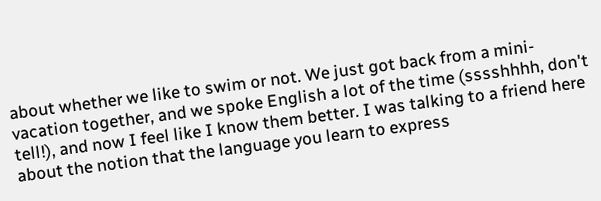about whether we like to swim or not. We just got back from a mini-vacation together, and we spoke English a lot of the time (sssshhhh, don't tell!), and now I feel like I know them better. I was talking to a friend here about the notion that the language you learn to express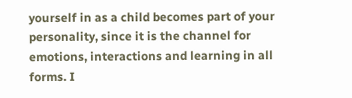yourself in as a child becomes part of your personality, since it is the channel for emotions, interactions and learning in all forms. I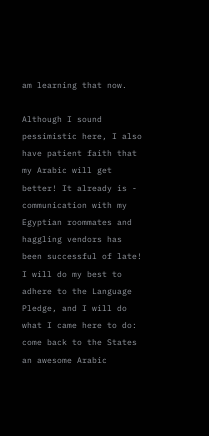am learning that now.

Although I sound pessimistic here, I also have patient faith that my Arabic will get better! It already is - communication with my Egyptian roommates and haggling vendors has been successful of late! I will do my best to adhere to the Language Pledge, and I will do what I came here to do: come back to the States an awesome Arabic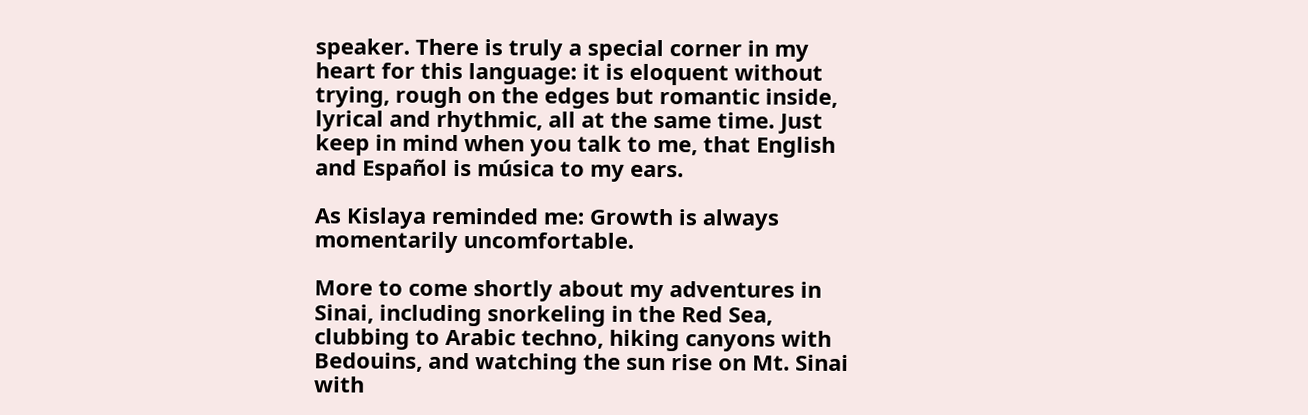speaker. There is truly a special corner in my heart for this language: it is eloquent without trying, rough on the edges but romantic inside, lyrical and rhythmic, all at the same time. Just keep in mind when you talk to me, that English and Español is música to my ears.

As Kislaya reminded me: Growth is always momentarily uncomfortable.

More to come shortly about my adventures in Sinai, including snorkeling in the Red Sea, clubbing to Arabic techno, hiking canyons with Bedouins, and watching the sun rise on Mt. Sinai with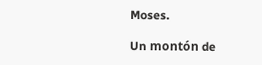Moses.

Un montón de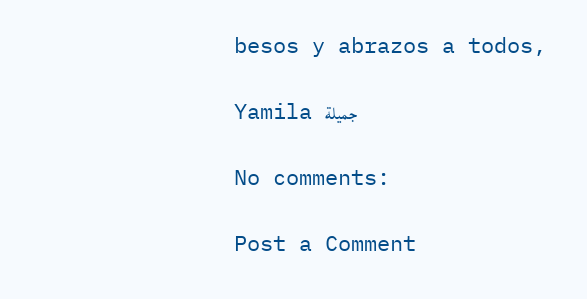besos y abrazos a todos,

Yamila جميلة

No comments:

Post a Comment